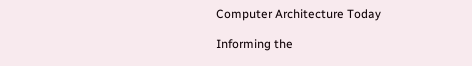Computer Architecture Today

Informing the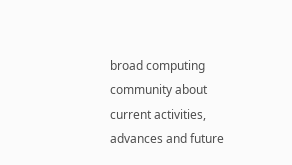broad computing community about current activities, advances and future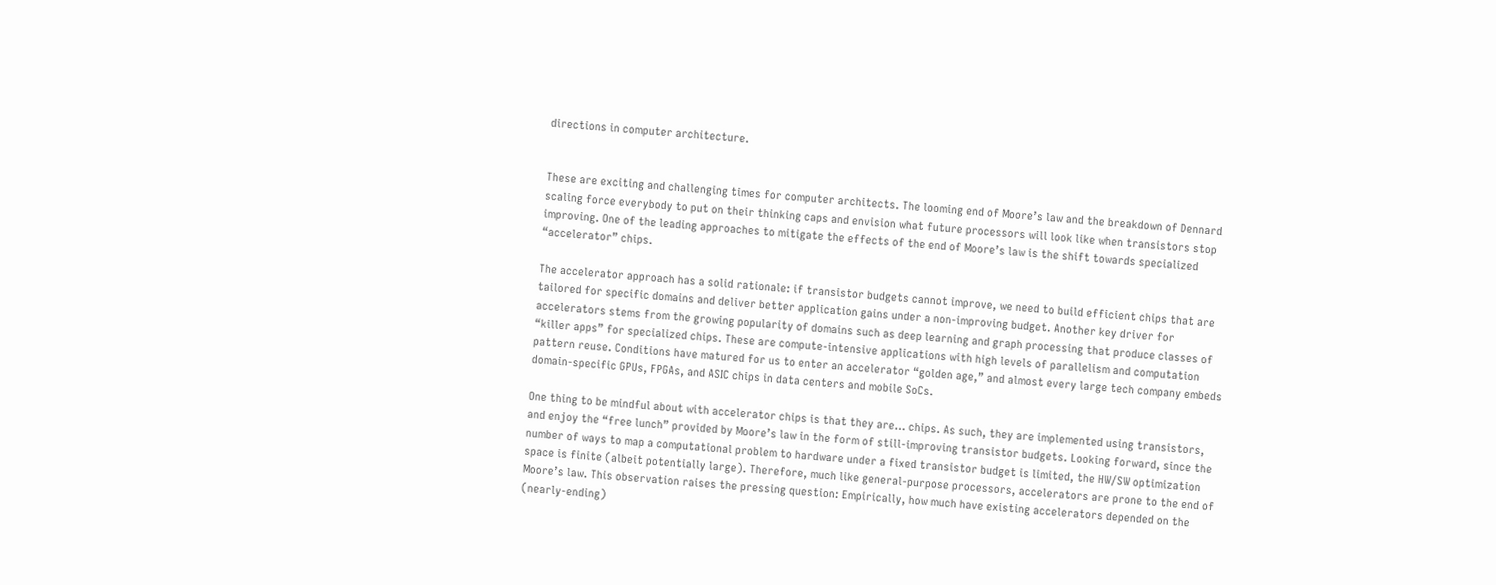directions in computer architecture.


These are exciting and challenging times for computer architects. The looming end of Moore’s law and the breakdown of Dennard scaling force everybody to put on their thinking caps and envision what future processors will look like when transistors stop improving. One of the leading approaches to mitigate the effects of the end of Moore’s law is the shift towards specialized “accelerator” chips.

The accelerator approach has a solid rationale: if transistor budgets cannot improve, we need to build efficient chips that are tailored for specific domains and deliver better application gains under a non-improving budget. Another key driver for accelerators stems from the growing popularity of domains such as deep learning and graph processing that produce classes of “killer apps” for specialized chips. These are compute-intensive applications with high levels of parallelism and computation pattern reuse. Conditions have matured for us to enter an accelerator “golden age,” and almost every large tech company embeds domain-specific GPUs, FPGAs, and ASIC chips in data centers and mobile SoCs.

One thing to be mindful about with accelerator chips is that they are… chips. As such, they are implemented using transistors, and enjoy the “free lunch” provided by Moore’s law in the form of still-improving transistor budgets. Looking forward, since the number of ways to map a computational problem to hardware under a fixed transistor budget is limited, the HW/SW optimization space is finite (albeit potentially large). Therefore, much like general-purpose processors, accelerators are prone to the end of Moore’s law. This observation raises the pressing question: Empirically, how much have existing accelerators depended on the (nearly-ending)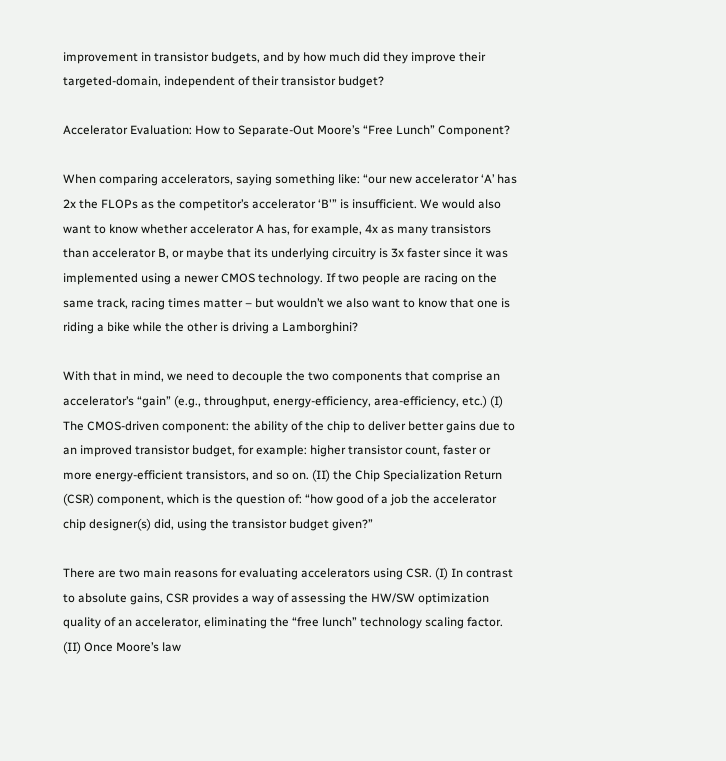improvement in transistor budgets, and by how much did they improve their targeted-domain, independent of their transistor budget?

Accelerator Evaluation: How to Separate-Out Moore’s “Free Lunch” Component?

When comparing accelerators, saying something like: “our new accelerator ‘A’ has 2x the FLOPs as the competitor’s accelerator ‘B'” is insufficient. We would also want to know whether accelerator A has, for example, 4x as many transistors than accelerator B, or maybe that its underlying circuitry is 3x faster since it was implemented using a newer CMOS technology. If two people are racing on the same track, racing times matter – but wouldn’t we also want to know that one is riding a bike while the other is driving a Lamborghini?

With that in mind, we need to decouple the two components that comprise an accelerator’s “gain” (e.g., throughput, energy-efficiency, area-efficiency, etc.) (I) The CMOS-driven component: the ability of the chip to deliver better gains due to an improved transistor budget, for example: higher transistor count, faster or more energy-efficient transistors, and so on. (II) the Chip Specialization Return (CSR) component, which is the question of: “how good of a job the accelerator chip designer(s) did, using the transistor budget given?”

There are two main reasons for evaluating accelerators using CSR. (I) In contrast to absolute gains, CSR provides a way of assessing the HW/SW optimization quality of an accelerator, eliminating the “free lunch” technology scaling factor. (II) Once Moore’s law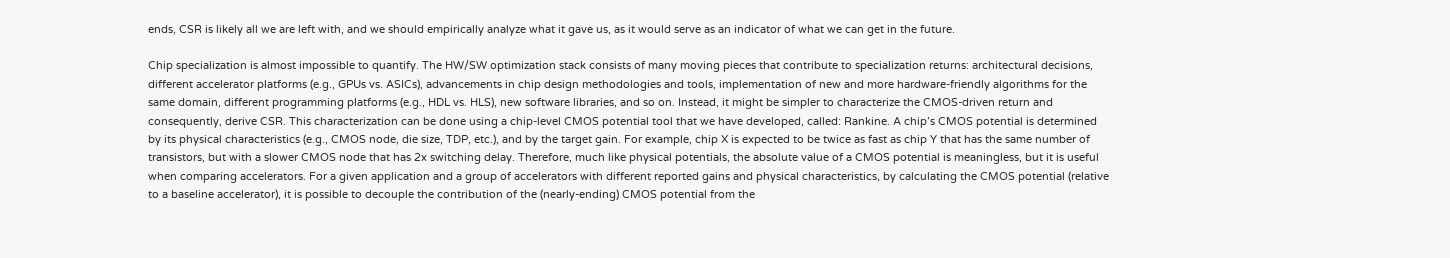ends, CSR is likely all we are left with, and we should empirically analyze what it gave us, as it would serve as an indicator of what we can get in the future.

Chip specialization is almost impossible to quantify. The HW/SW optimization stack consists of many moving pieces that contribute to specialization returns: architectural decisions, different accelerator platforms (e.g., GPUs vs. ASICs), advancements in chip design methodologies and tools, implementation of new and more hardware-friendly algorithms for the same domain, different programming platforms (e.g., HDL vs. HLS), new software libraries, and so on. Instead, it might be simpler to characterize the CMOS-driven return and consequently, derive CSR. This characterization can be done using a chip-level CMOS potential tool that we have developed, called: Rankine. A chip’s CMOS potential is determined by its physical characteristics (e.g., CMOS node, die size, TDP, etc.), and by the target gain. For example, chip X is expected to be twice as fast as chip Y that has the same number of transistors, but with a slower CMOS node that has 2x switching delay. Therefore, much like physical potentials, the absolute value of a CMOS potential is meaningless, but it is useful when comparing accelerators. For a given application and a group of accelerators with different reported gains and physical characteristics, by calculating the CMOS potential (relative to a baseline accelerator), it is possible to decouple the contribution of the (nearly-ending) CMOS potential from the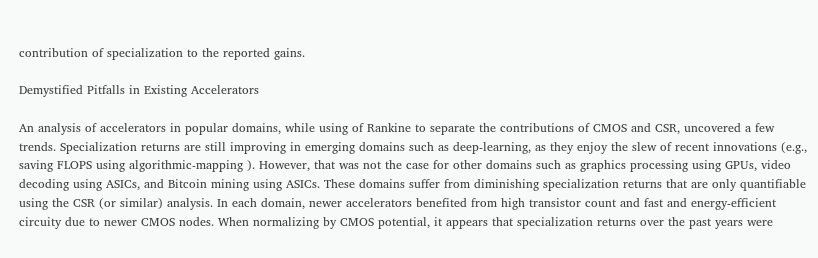contribution of specialization to the reported gains.

Demystified Pitfalls in Existing Accelerators

An analysis of accelerators in popular domains, while using of Rankine to separate the contributions of CMOS and CSR, uncovered a few trends. Specialization returns are still improving in emerging domains such as deep-learning, as they enjoy the slew of recent innovations (e.g., saving FLOPS using algorithmic-mapping ). However, that was not the case for other domains such as graphics processing using GPUs, video decoding using ASICs, and Bitcoin mining using ASICs. These domains suffer from diminishing specialization returns that are only quantifiable using the CSR (or similar) analysis. In each domain, newer accelerators benefited from high transistor count and fast and energy-efficient circuity due to newer CMOS nodes. When normalizing by CMOS potential, it appears that specialization returns over the past years were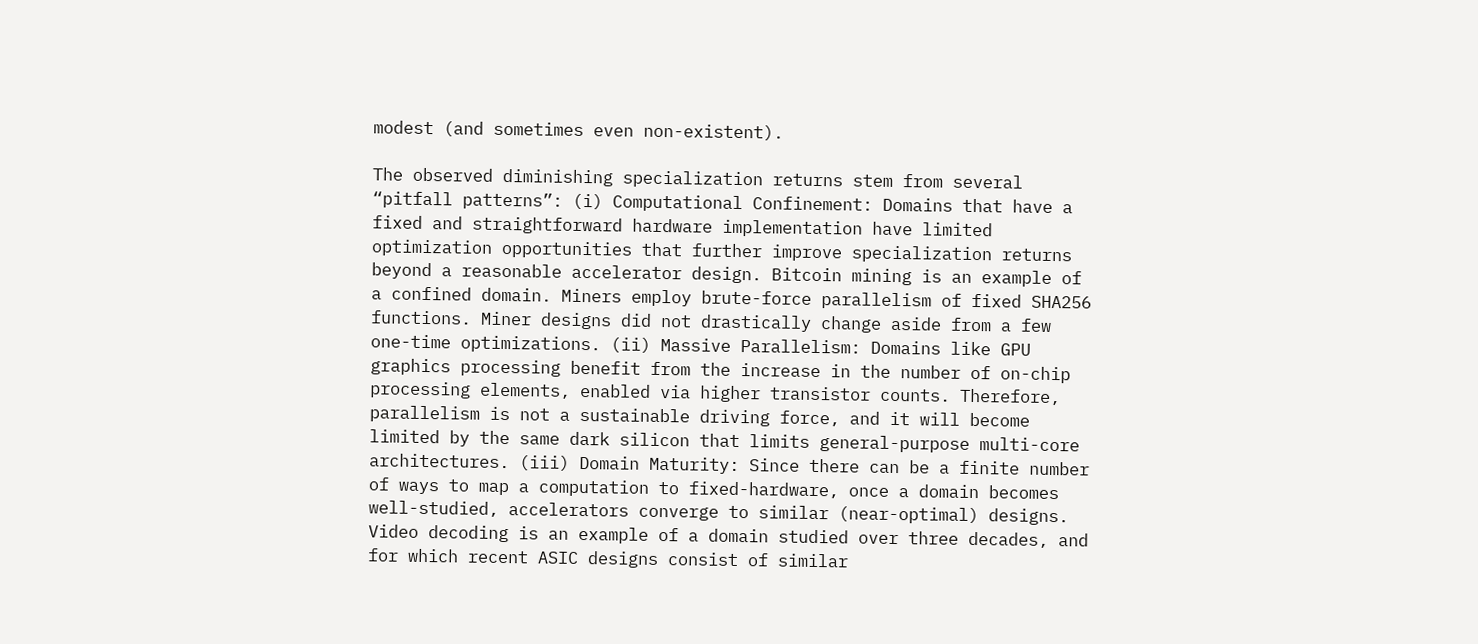modest (and sometimes even non-existent).

The observed diminishing specialization returns stem from several “pitfall patterns”: (i) Computational Confinement: Domains that have a fixed and straightforward hardware implementation have limited optimization opportunities that further improve specialization returns beyond a reasonable accelerator design. Bitcoin mining is an example of a confined domain. Miners employ brute-force parallelism of fixed SHA256 functions. Miner designs did not drastically change aside from a few one-time optimizations. (ii) Massive Parallelism: Domains like GPU graphics processing benefit from the increase in the number of on-chip processing elements, enabled via higher transistor counts. Therefore, parallelism is not a sustainable driving force, and it will become limited by the same dark silicon that limits general-purpose multi-core architectures. (iii) Domain Maturity: Since there can be a finite number of ways to map a computation to fixed-hardware, once a domain becomes well-studied, accelerators converge to similar (near-optimal) designs. Video decoding is an example of a domain studied over three decades, and for which recent ASIC designs consist of similar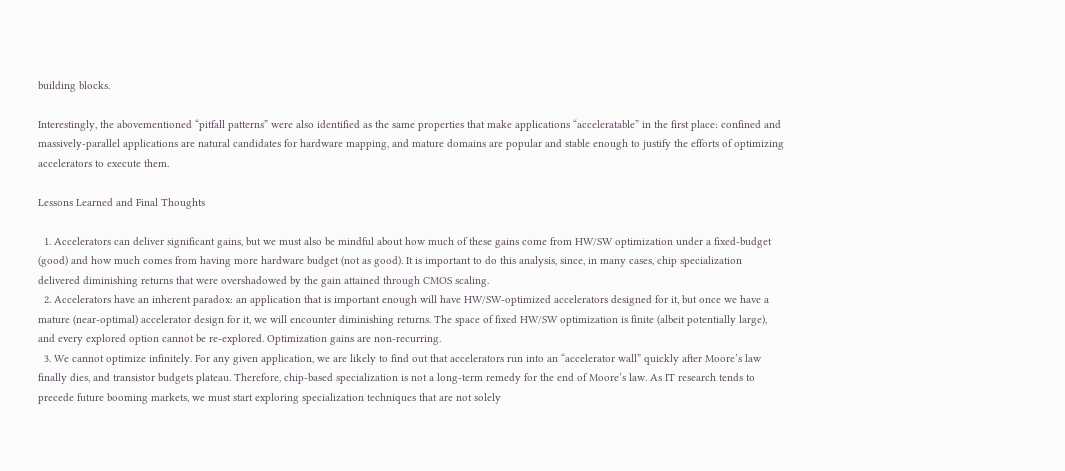building blocks.

Interestingly, the abovementioned “pitfall patterns” were also identified as the same properties that make applications “acceleratable” in the first place: confined and massively-parallel applications are natural candidates for hardware mapping, and mature domains are popular and stable enough to justify the efforts of optimizing accelerators to execute them.

Lessons Learned and Final Thoughts

  1. Accelerators can deliver significant gains, but we must also be mindful about how much of these gains come from HW/SW optimization under a fixed-budget (good) and how much comes from having more hardware budget (not as good). It is important to do this analysis, since, in many cases, chip specialization delivered diminishing returns that were overshadowed by the gain attained through CMOS scaling.
  2. Accelerators have an inherent paradox: an application that is important enough will have HW/SW-optimized accelerators designed for it, but once we have a mature (near-optimal) accelerator design for it, we will encounter diminishing returns. The space of fixed HW/SW optimization is finite (albeit potentially large), and every explored option cannot be re-explored. Optimization gains are non-recurring.
  3. We cannot optimize infinitely. For any given application, we are likely to find out that accelerators run into an “accelerator wall” quickly after Moore’s law finally dies, and transistor budgets plateau. Therefore, chip-based specialization is not a long-term remedy for the end of Moore’s law. As IT research tends to precede future booming markets, we must start exploring specialization techniques that are not solely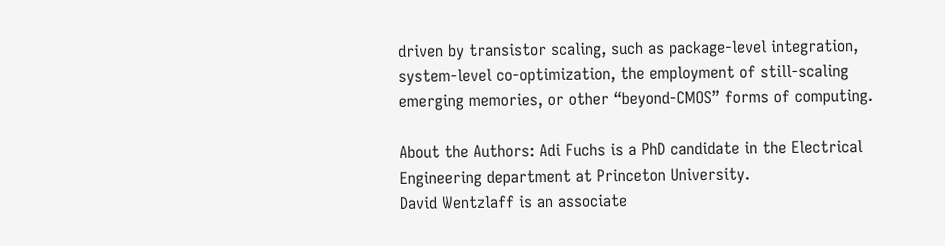driven by transistor scaling, such as package-level integration, system-level co-optimization, the employment of still-scaling emerging memories, or other “beyond-CMOS” forms of computing.

About the Authors: Adi Fuchs is a PhD candidate in the Electrical Engineering department at Princeton University.
David Wentzlaff is an associate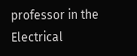professor in the Electrical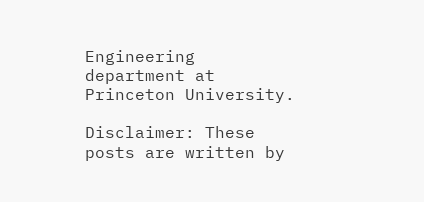Engineering department at Princeton University.

Disclaimer: These posts are written by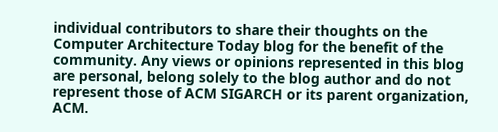individual contributors to share their thoughts on the Computer Architecture Today blog for the benefit of the community. Any views or opinions represented in this blog are personal, belong solely to the blog author and do not represent those of ACM SIGARCH or its parent organization, ACM.